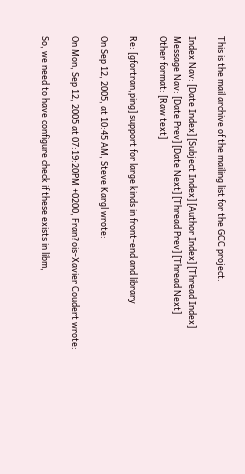This is the mail archive of the mailing list for the GCC project.

Index Nav: [Date Index] [Subject Index] [Author Index] [Thread Index]
Message Nav: [Date Prev] [Date Next] [Thread Prev] [Thread Next]
Other format: [Raw text]

Re: [gfortran,ping] support for large kinds in front-end and library

On Sep 12, 2005, at 10:45 AM, Steve Kargl wrote:

On Mon, Sep 12, 2005 at 07:19:20PM +0200, Fran?ois-Xavier Coudert wrote:

So, we need to have configure check if these exists in libm,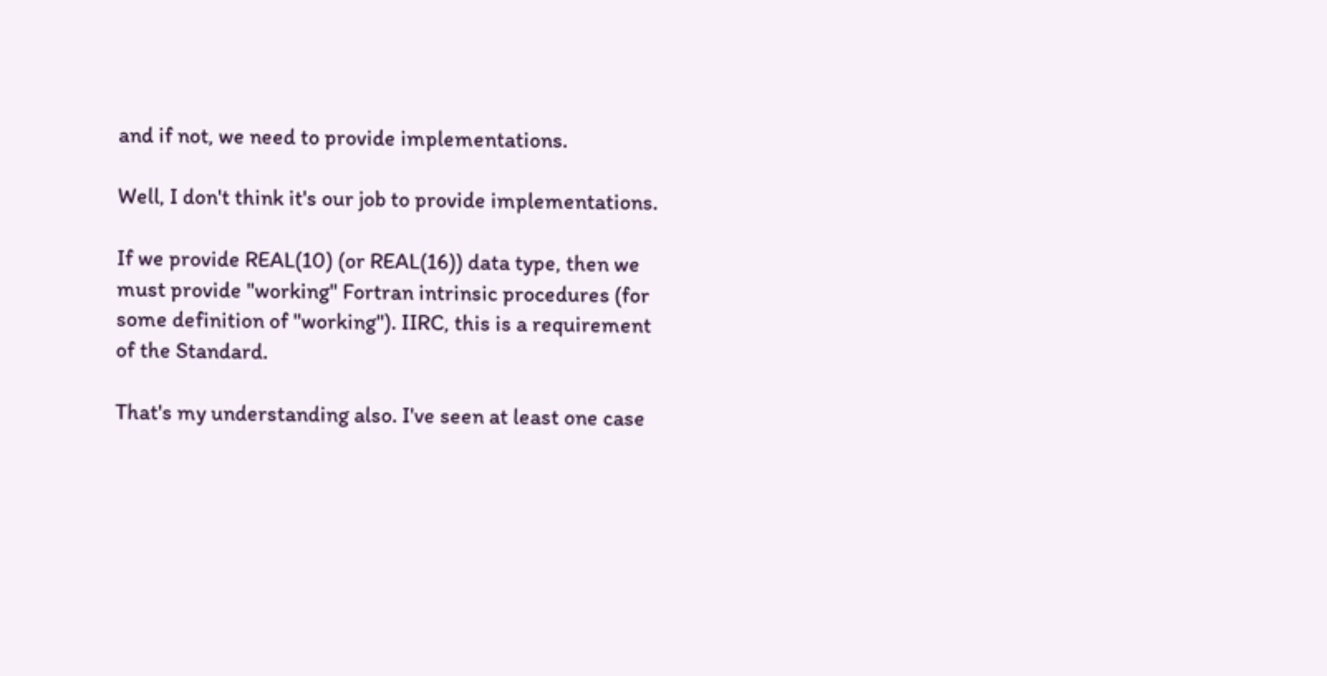and if not, we need to provide implementations.

Well, I don't think it's our job to provide implementations.

If we provide REAL(10) (or REAL(16)) data type, then we must provide "working" Fortran intrinsic procedures (for some definition of "working"). IIRC, this is a requirement of the Standard.

That's my understanding also. I've seen at least one case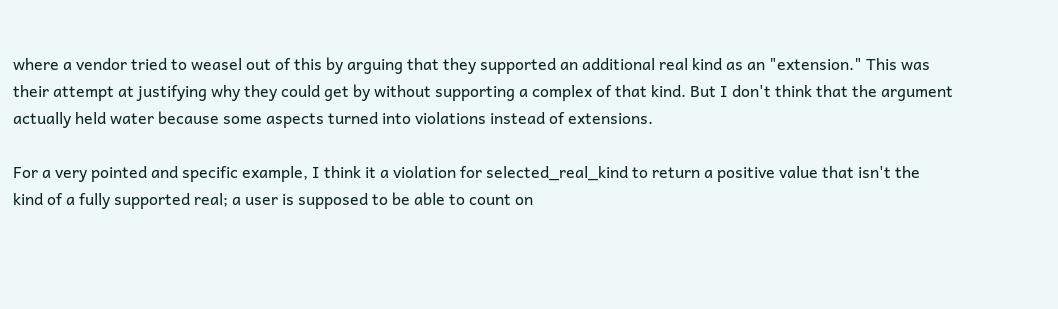where a vendor tried to weasel out of this by arguing that they supported an additional real kind as an "extension." This was their attempt at justifying why they could get by without supporting a complex of that kind. But I don't think that the argument actually held water because some aspects turned into violations instead of extensions.

For a very pointed and specific example, I think it a violation for selected_real_kind to return a positive value that isn't the kind of a fully supported real; a user is supposed to be able to count on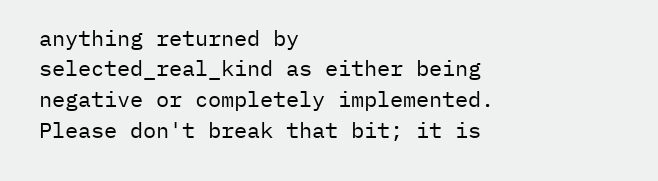anything returned by selected_real_kind as either being negative or completely implemented. Please don't break that bit; it is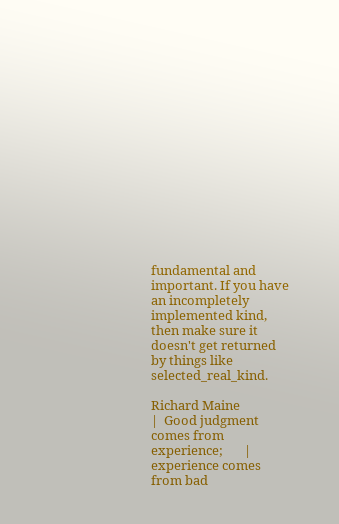fundamental and important. If you have an incompletely implemented kind, then make sure it doesn't get returned by things like selected_real_kind.

Richard Maine                |  Good judgment comes from experience;       |  experience comes from bad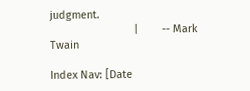judgment.
                            |        -- Mark Twain

Index Nav: [Date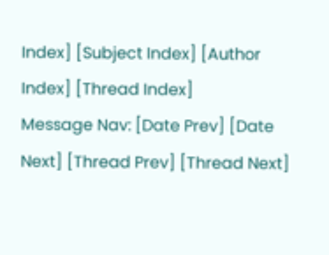Index] [Subject Index] [Author Index] [Thread Index]
Message Nav: [Date Prev] [Date Next] [Thread Prev] [Thread Next]